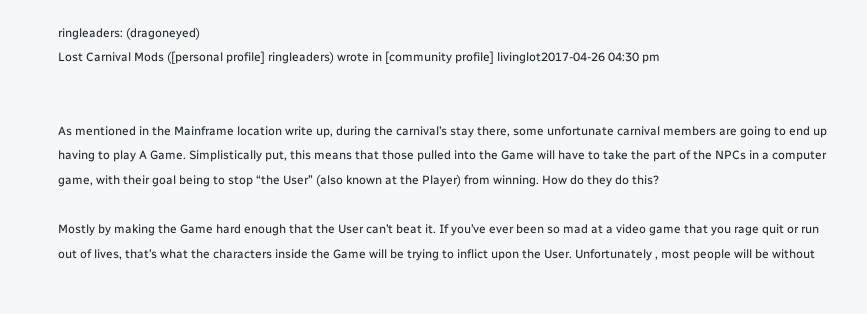ringleaders: (dragoneyed)
Lost Carnival Mods ([personal profile] ringleaders) wrote in [community profile] livinglot2017-04-26 04:30 pm


As mentioned in the Mainframe location write up, during the carnival’s stay there, some unfortunate carnival members are going to end up having to play A Game. Simplistically put, this means that those pulled into the Game will have to take the part of the NPCs in a computer game, with their goal being to stop “the User” (also known at the Player) from winning. How do they do this?

Mostly by making the Game hard enough that the User can’t beat it. If you’ve ever been so mad at a video game that you rage quit or run out of lives, that’s what the characters inside the Game will be trying to inflict upon the User. Unfortunately , most people will be without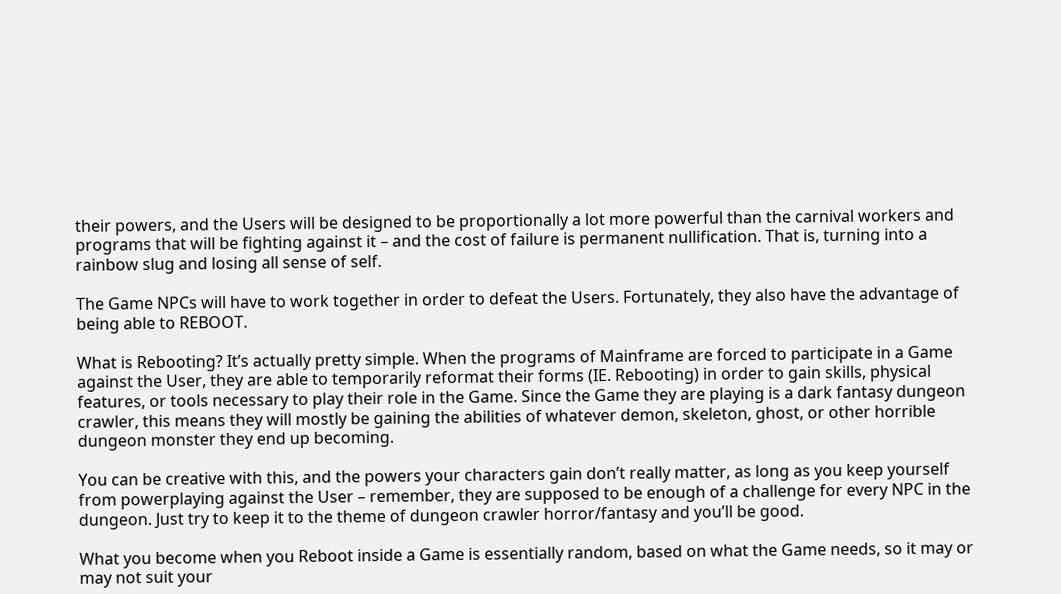their powers, and the Users will be designed to be proportionally a lot more powerful than the carnival workers and programs that will be fighting against it – and the cost of failure is permanent nullification. That is, turning into a rainbow slug and losing all sense of self.

The Game NPCs will have to work together in order to defeat the Users. Fortunately, they also have the advantage of being able to REBOOT.

What is Rebooting? It’s actually pretty simple. When the programs of Mainframe are forced to participate in a Game against the User, they are able to temporarily reformat their forms (IE. Rebooting) in order to gain skills, physical features, or tools necessary to play their role in the Game. Since the Game they are playing is a dark fantasy dungeon crawler, this means they will mostly be gaining the abilities of whatever demon, skeleton, ghost, or other horrible dungeon monster they end up becoming.

You can be creative with this, and the powers your characters gain don’t really matter, as long as you keep yourself from powerplaying against the User – remember, they are supposed to be enough of a challenge for every NPC in the dungeon. Just try to keep it to the theme of dungeon crawler horror/fantasy and you’ll be good.

What you become when you Reboot inside a Game is essentially random, based on what the Game needs, so it may or may not suit your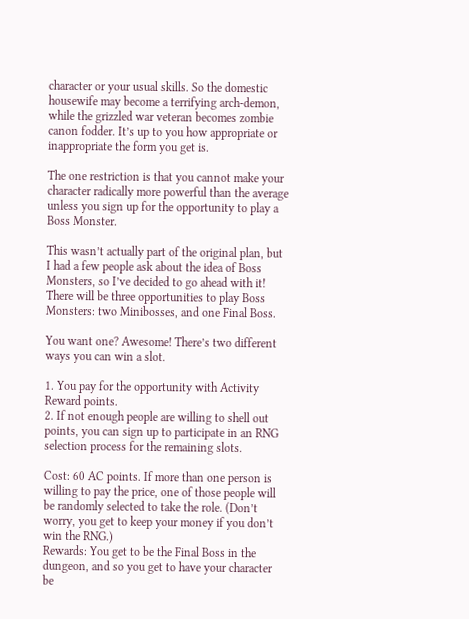character or your usual skills. So the domestic housewife may become a terrifying arch-demon, while the grizzled war veteran becomes zombie canon fodder. It’s up to you how appropriate or inappropriate the form you get is.

The one restriction is that you cannot make your character radically more powerful than the average unless you sign up for the opportunity to play a Boss Monster.

This wasn’t actually part of the original plan, but I had a few people ask about the idea of Boss Monsters, so I’ve decided to go ahead with it! There will be three opportunities to play Boss Monsters: two Minibosses, and one Final Boss.

You want one? Awesome! There’s two different ways you can win a slot.

1. You pay for the opportunity with Activity Reward points.
2. If not enough people are willing to shell out points, you can sign up to participate in an RNG selection process for the remaining slots.

Cost: 60 AC points. If more than one person is willing to pay the price, one of those people will be randomly selected to take the role. (Don’t worry, you get to keep your money if you don’t win the RNG.)
Rewards: You get to be the Final Boss in the dungeon, and so you get to have your character be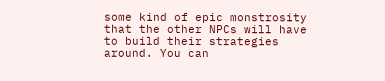some kind of epic monstrosity that the other NPCs will have to build their strategies around. You can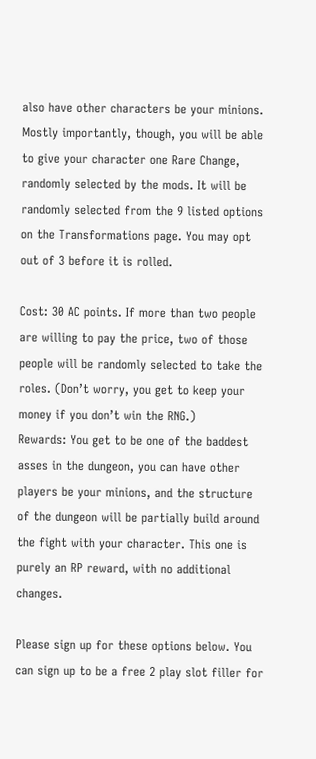also have other characters be your minions. Mostly importantly, though, you will be able to give your character one Rare Change, randomly selected by the mods. It will be randomly selected from the 9 listed options on the Transformations page. You may opt out of 3 before it is rolled.

Cost: 30 AC points. If more than two people are willing to pay the price, two of those people will be randomly selected to take the roles. (Don’t worry, you get to keep your money if you don’t win the RNG.)
Rewards: You get to be one of the baddest asses in the dungeon, you can have other players be your minions, and the structure of the dungeon will be partially build around the fight with your character. This one is purely an RP reward, with no additional changes.

Please sign up for these options below. You can sign up to be a free 2 play slot filler for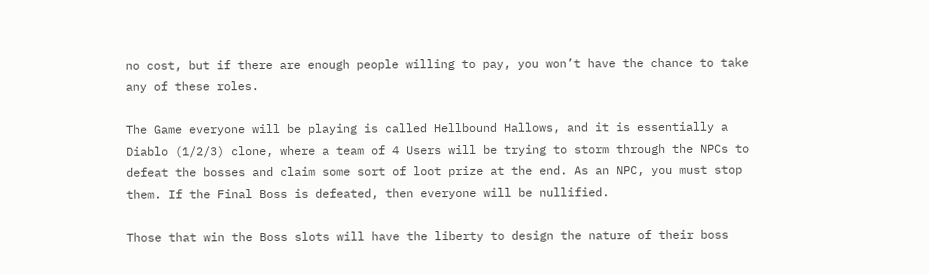no cost, but if there are enough people willing to pay, you won’t have the chance to take any of these roles.

The Game everyone will be playing is called Hellbound Hallows, and it is essentially a Diablo (1/2/3) clone, where a team of 4 Users will be trying to storm through the NPCs to defeat the bosses and claim some sort of loot prize at the end. As an NPC, you must stop them. If the Final Boss is defeated, then everyone will be nullified.

Those that win the Boss slots will have the liberty to design the nature of their boss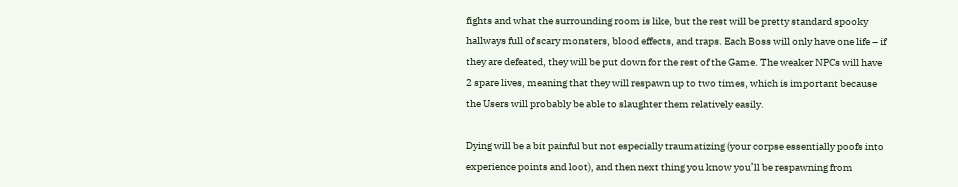fights and what the surrounding room is like, but the rest will be pretty standard spooky hallways full of scary monsters, blood effects, and traps. Each Boss will only have one life – if they are defeated, they will be put down for the rest of the Game. The weaker NPCs will have 2 spare lives, meaning that they will respawn up to two times, which is important because the Users will probably be able to slaughter them relatively easily.

Dying will be a bit painful but not especially traumatizing (your corpse essentially poofs into experience points and loot), and then next thing you know you’ll be respawning from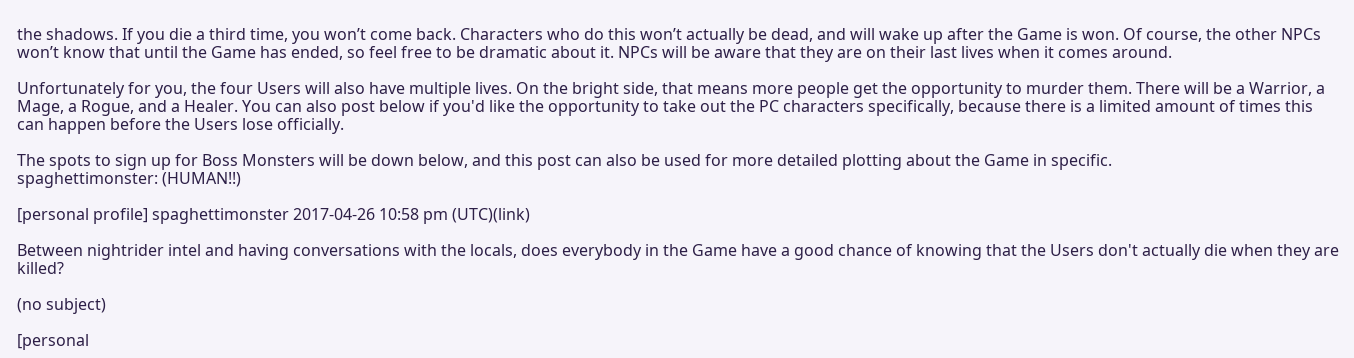the shadows. If you die a third time, you won’t come back. Characters who do this won’t actually be dead, and will wake up after the Game is won. Of course, the other NPCs won’t know that until the Game has ended, so feel free to be dramatic about it. NPCs will be aware that they are on their last lives when it comes around.

Unfortunately for you, the four Users will also have multiple lives. On the bright side, that means more people get the opportunity to murder them. There will be a Warrior, a Mage, a Rogue, and a Healer. You can also post below if you'd like the opportunity to take out the PC characters specifically, because there is a limited amount of times this can happen before the Users lose officially.

The spots to sign up for Boss Monsters will be down below, and this post can also be used for more detailed plotting about the Game in specific.
spaghettimonster: (HUMAN!!)

[personal profile] spaghettimonster 2017-04-26 10:58 pm (UTC)(link)

Between nightrider intel and having conversations with the locals, does everybody in the Game have a good chance of knowing that the Users don't actually die when they are killed?

(no subject)

[personal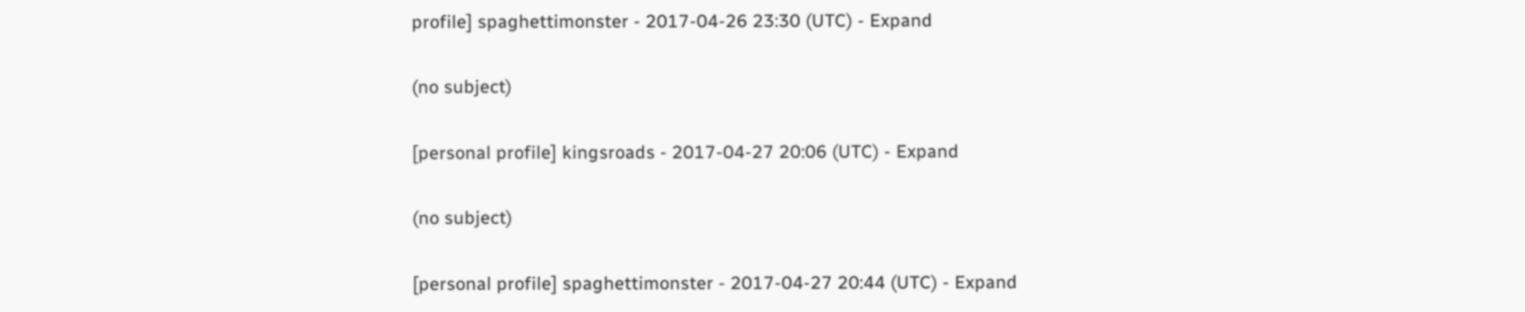profile] spaghettimonster - 2017-04-26 23:30 (UTC) - Expand

(no subject)

[personal profile] kingsroads - 2017-04-27 20:06 (UTC) - Expand

(no subject)

[personal profile] spaghettimonster - 2017-04-27 20:44 (UTC) - Expand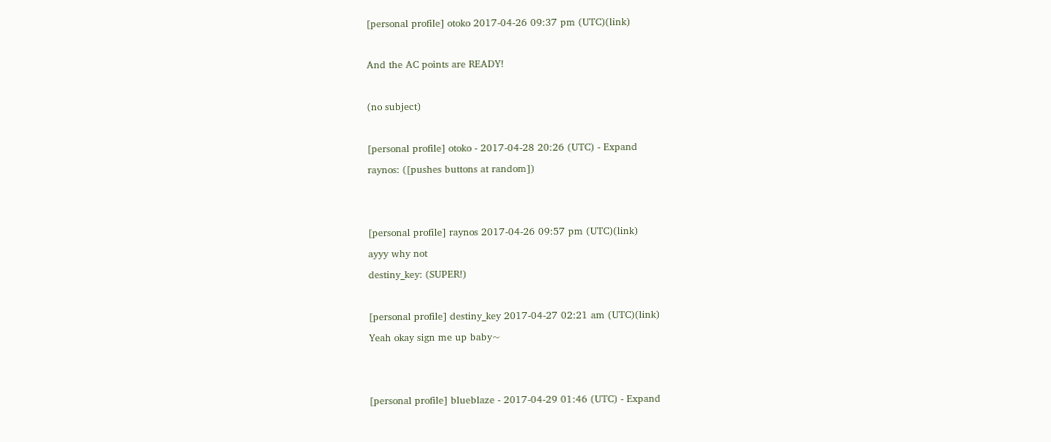[personal profile] otoko 2017-04-26 09:37 pm (UTC)(link)

And the AC points are READY!

(no subject)

[personal profile] otoko - 2017-04-28 20:26 (UTC) - Expand
raynos: ([pushes buttons at random])


[personal profile] raynos 2017-04-26 09:57 pm (UTC)(link)
ayyy why not
destiny_key: (SUPER!)

[personal profile] destiny_key 2017-04-27 02:21 am (UTC)(link)
Yeah okay sign me up baby~


[personal profile] blueblaze - 2017-04-29 01:46 (UTC) - Expand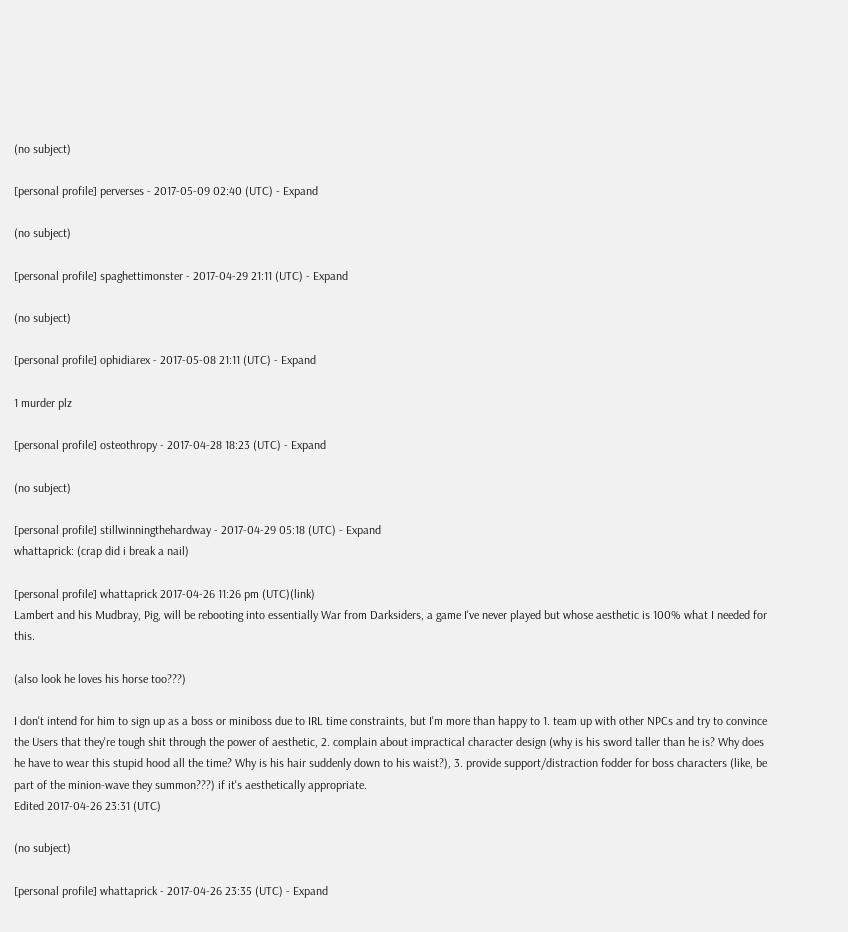(no subject)

[personal profile] perverses - 2017-05-09 02:40 (UTC) - Expand

(no subject)

[personal profile] spaghettimonster - 2017-04-29 21:11 (UTC) - Expand

(no subject)

[personal profile] ophidiarex - 2017-05-08 21:11 (UTC) - Expand

1 murder plz

[personal profile] osteothropy - 2017-04-28 18:23 (UTC) - Expand

(no subject)

[personal profile] stillwinningthehardway - 2017-04-29 05:18 (UTC) - Expand
whattaprick: (crap did i break a nail)

[personal profile] whattaprick 2017-04-26 11:26 pm (UTC)(link)
Lambert and his Mudbray, Pig, will be rebooting into essentially War from Darksiders, a game I've never played but whose aesthetic is 100% what I needed for this.

(also look he loves his horse too???)

I don't intend for him to sign up as a boss or miniboss due to IRL time constraints, but I'm more than happy to 1. team up with other NPCs and try to convince the Users that they're tough shit through the power of aesthetic, 2. complain about impractical character design (why is his sword taller than he is? Why does he have to wear this stupid hood all the time? Why is his hair suddenly down to his waist?), 3. provide support/distraction fodder for boss characters (like, be part of the minion-wave they summon???) if it's aesthetically appropriate.
Edited 2017-04-26 23:31 (UTC)

(no subject)

[personal profile] whattaprick - 2017-04-26 23:35 (UTC) - Expand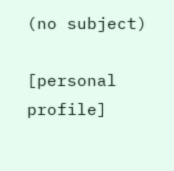(no subject)

[personal profile]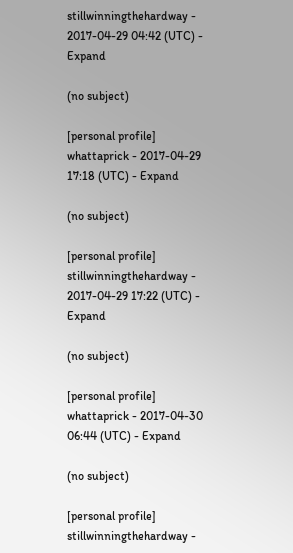stillwinningthehardway - 2017-04-29 04:42 (UTC) - Expand

(no subject)

[personal profile] whattaprick - 2017-04-29 17:18 (UTC) - Expand

(no subject)

[personal profile] stillwinningthehardway - 2017-04-29 17:22 (UTC) - Expand

(no subject)

[personal profile] whattaprick - 2017-04-30 06:44 (UTC) - Expand

(no subject)

[personal profile] stillwinningthehardway -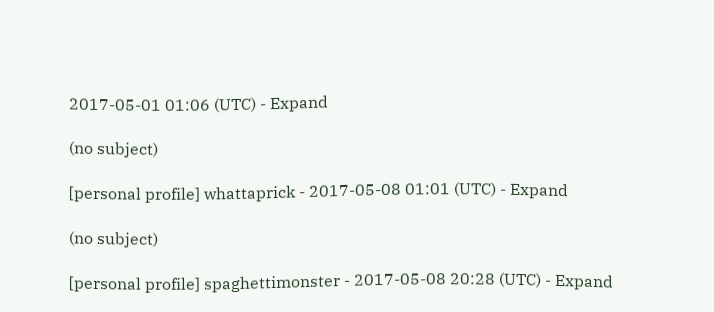2017-05-01 01:06 (UTC) - Expand

(no subject)

[personal profile] whattaprick - 2017-05-08 01:01 (UTC) - Expand

(no subject)

[personal profile] spaghettimonster - 2017-05-08 20:28 (UTC) - Expand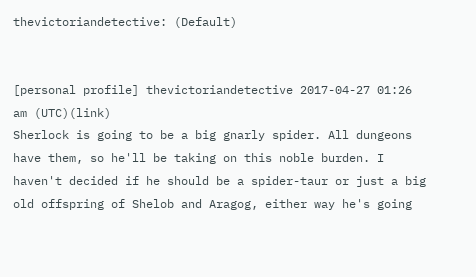thevictoriandetective: (Default)


[personal profile] thevictoriandetective 2017-04-27 01:26 am (UTC)(link)
Sherlock is going to be a big gnarly spider. All dungeons have them, so he'll be taking on this noble burden. I haven't decided if he should be a spider-taur or just a big old offspring of Shelob and Aragog, either way he's going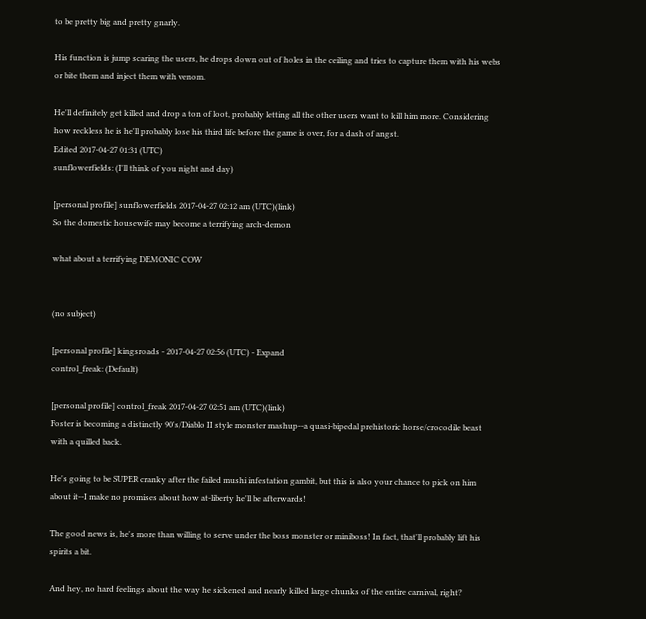to be pretty big and pretty gnarly.

His function is jump scaring the users, he drops down out of holes in the ceiling and tries to capture them with his webs or bite them and inject them with venom.

He'll definitely get killed and drop a ton of loot, probably letting all the other users want to kill him more. Considering how reckless he is he'll probably lose his third life before the game is over, for a dash of angst.
Edited 2017-04-27 01:31 (UTC)
sunflowerfields: (I'll think of you night and day)

[personal profile] sunflowerfields 2017-04-27 02:12 am (UTC)(link)
So the domestic housewife may become a terrifying arch-demon

what about a terrifying DEMONIC COW


(no subject)

[personal profile] kingsroads - 2017-04-27 02:56 (UTC) - Expand
control_freak: (Default)

[personal profile] control_freak 2017-04-27 02:51 am (UTC)(link)
Foster is becoming a distinctly 90's/Diablo II style monster mashup--a quasi-bipedal prehistoric horse/crocodile beast with a quilled back.

He's going to be SUPER cranky after the failed mushi infestation gambit, but this is also your chance to pick on him about it--I make no promises about how at-liberty he'll be afterwards!

The good news is, he's more than willing to serve under the boss monster or miniboss! In fact, that'll probably lift his spirits a bit.

And hey, no hard feelings about the way he sickened and nearly killed large chunks of the entire carnival, right?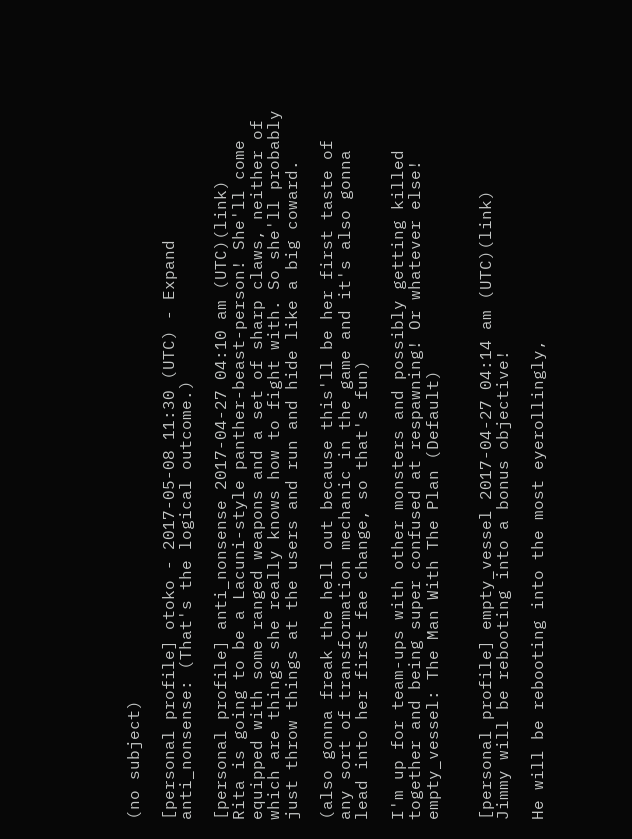(no subject)

[personal profile] otoko - 2017-05-08 11:30 (UTC) - Expand
anti_nonsense: (That's the logical outcome.)

[personal profile] anti_nonsense 2017-04-27 04:10 am (UTC)(link)
Rita is going to be a Lacuni-style panther-beast-person! She'll come equipped with some ranged weapons and a set of sharp claws, neither of which are things she really knows how to fight with. So she'll probably just throw things at the users and run and hide like a big coward.

(also gonna freak the hell out because this'll be her first taste of any sort of transformation mechanic in the game and it's also gonna lead into her first fae change, so that's fun)

I'm up for team-ups with other monsters and possibly getting killed together and being super confused at respawning! Or whatever else!
empty_vessel: The Man With The Plan (Default)


[personal profile] empty_vessel 2017-04-27 04:14 am (UTC)(link)
Jimmy will be rebooting into a bonus objective!

He will be rebooting into the most eyerollingly,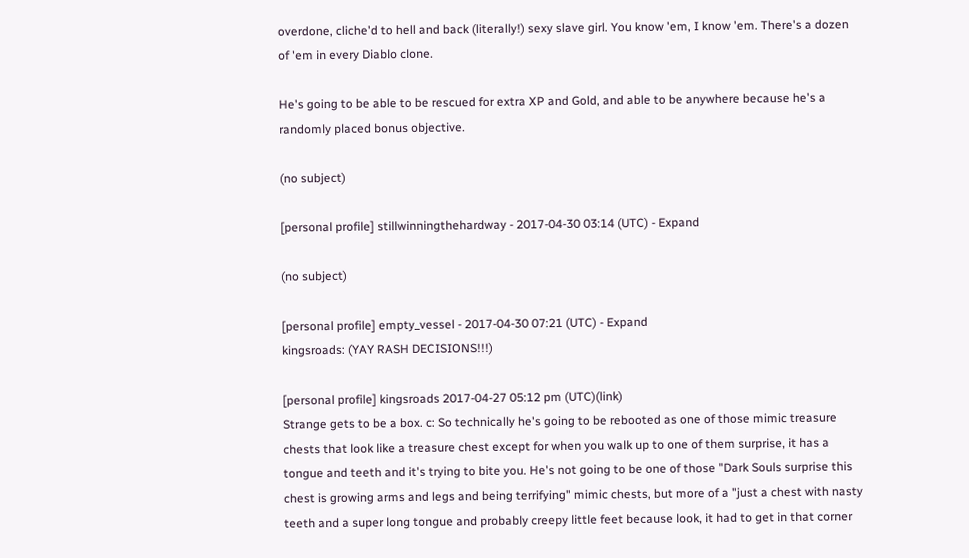overdone, cliche'd to hell and back (literally!) sexy slave girl. You know 'em, I know 'em. There's a dozen of 'em in every Diablo clone.

He's going to be able to be rescued for extra XP and Gold, and able to be anywhere because he's a randomly placed bonus objective.

(no subject)

[personal profile] stillwinningthehardway - 2017-04-30 03:14 (UTC) - Expand

(no subject)

[personal profile] empty_vessel - 2017-04-30 07:21 (UTC) - Expand
kingsroads: (YAY RASH DECISIONS!!!)

[personal profile] kingsroads 2017-04-27 05:12 pm (UTC)(link)
Strange gets to be a box. c: So technically he's going to be rebooted as one of those mimic treasure chests that look like a treasure chest except for when you walk up to one of them surprise, it has a tongue and teeth and it's trying to bite you. He's not going to be one of those "Dark Souls surprise this chest is growing arms and legs and being terrifying" mimic chests, but more of a "just a chest with nasty teeth and a super long tongue and probably creepy little feet because look, it had to get in that corner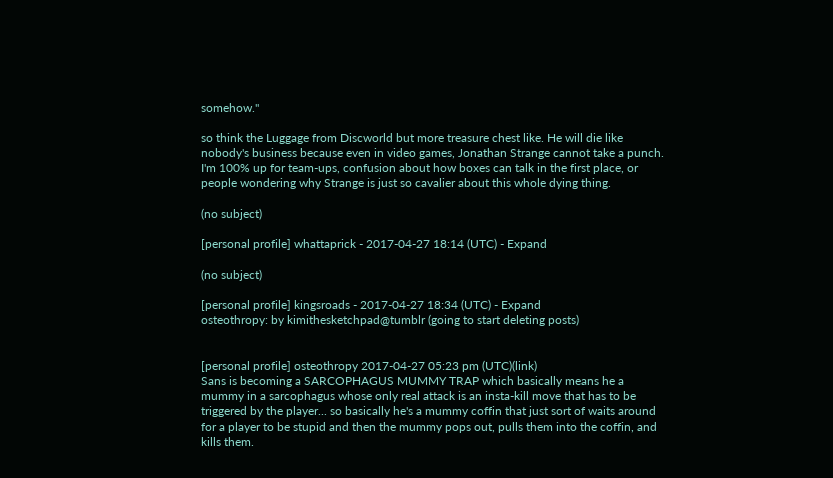somehow."

so think the Luggage from Discworld but more treasure chest like. He will die like nobody's business because even in video games, Jonathan Strange cannot take a punch. I'm 100% up for team-ups, confusion about how boxes can talk in the first place, or people wondering why Strange is just so cavalier about this whole dying thing.

(no subject)

[personal profile] whattaprick - 2017-04-27 18:14 (UTC) - Expand

(no subject)

[personal profile] kingsroads - 2017-04-27 18:34 (UTC) - Expand
osteothropy: by kimithesketchpad@tumblr (going to start deleting posts)


[personal profile] osteothropy 2017-04-27 05:23 pm (UTC)(link)
Sans is becoming a SARCOPHAGUS MUMMY TRAP which basically means he a mummy in a sarcophagus whose only real attack is an insta-kill move that has to be triggered by the player... so basically he's a mummy coffin that just sort of waits around for a player to be stupid and then the mummy pops out, pulls them into the coffin, and kills them.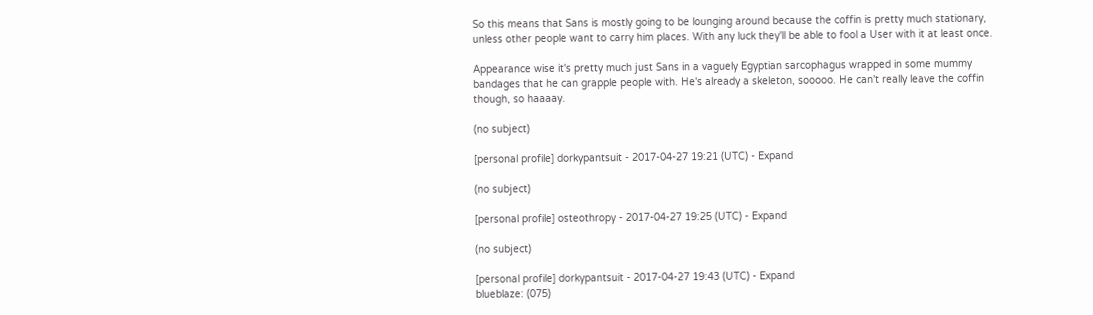So this means that Sans is mostly going to be lounging around because the coffin is pretty much stationary, unless other people want to carry him places. With any luck they'll be able to fool a User with it at least once.

Appearance wise it's pretty much just Sans in a vaguely Egyptian sarcophagus wrapped in some mummy bandages that he can grapple people with. He's already a skeleton, sooooo. He can't really leave the coffin though, so haaaay.

(no subject)

[personal profile] dorkypantsuit - 2017-04-27 19:21 (UTC) - Expand

(no subject)

[personal profile] osteothropy - 2017-04-27 19:25 (UTC) - Expand

(no subject)

[personal profile] dorkypantsuit - 2017-04-27 19:43 (UTC) - Expand
blueblaze: (075)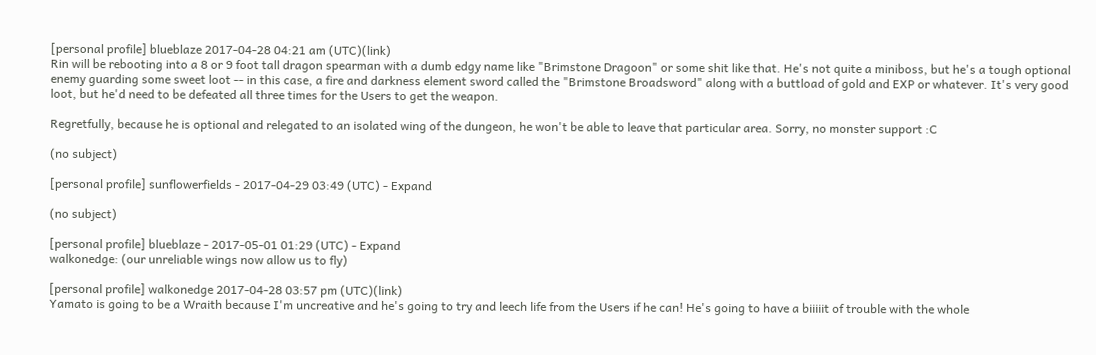[personal profile] blueblaze 2017-04-28 04:21 am (UTC)(link)
Rin will be rebooting into a 8 or 9 foot tall dragon spearman with a dumb edgy name like "Brimstone Dragoon" or some shit like that. He's not quite a miniboss, but he's a tough optional enemy guarding some sweet loot -- in this case, a fire and darkness element sword called the "Brimstone Broadsword" along with a buttload of gold and EXP or whatever. It's very good loot, but he'd need to be defeated all three times for the Users to get the weapon.

Regretfully, because he is optional and relegated to an isolated wing of the dungeon, he won't be able to leave that particular area. Sorry, no monster support :C

(no subject)

[personal profile] sunflowerfields - 2017-04-29 03:49 (UTC) - Expand

(no subject)

[personal profile] blueblaze - 2017-05-01 01:29 (UTC) - Expand
walkonedge: (our unreliable wings now allow us to fly)

[personal profile] walkonedge 2017-04-28 03:57 pm (UTC)(link)
Yamato is going to be a Wraith because I'm uncreative and he's going to try and leech life from the Users if he can! He's going to have a biiiiit of trouble with the whole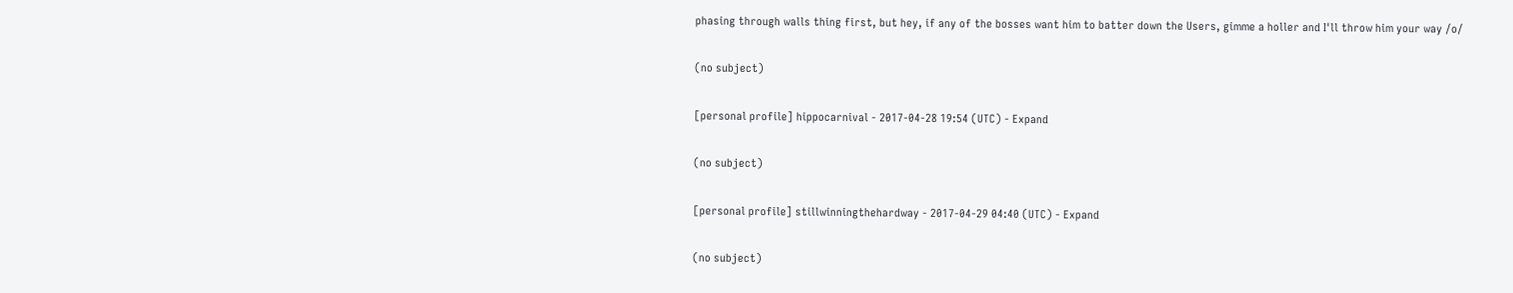phasing through walls thing first, but hey, if any of the bosses want him to batter down the Users, gimme a holler and I'll throw him your way /o/

(no subject)

[personal profile] hippocarnival - 2017-04-28 19:54 (UTC) - Expand

(no subject)

[personal profile] stillwinningthehardway - 2017-04-29 04:40 (UTC) - Expand

(no subject)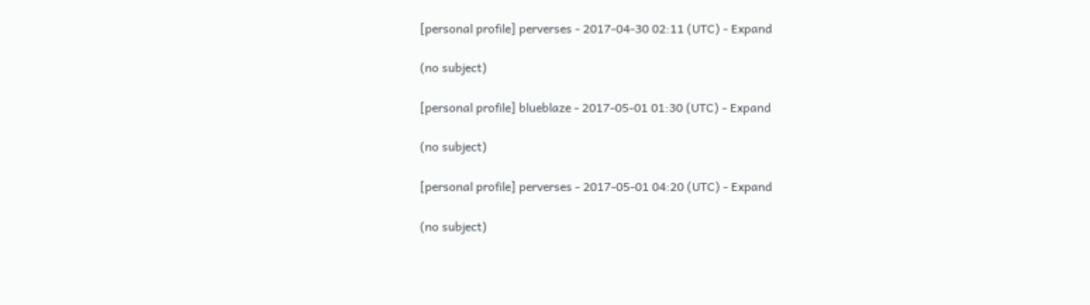[personal profile] perverses - 2017-04-30 02:11 (UTC) - Expand

(no subject)

[personal profile] blueblaze - 2017-05-01 01:30 (UTC) - Expand

(no subject)

[personal profile] perverses - 2017-05-01 04:20 (UTC) - Expand

(no subject)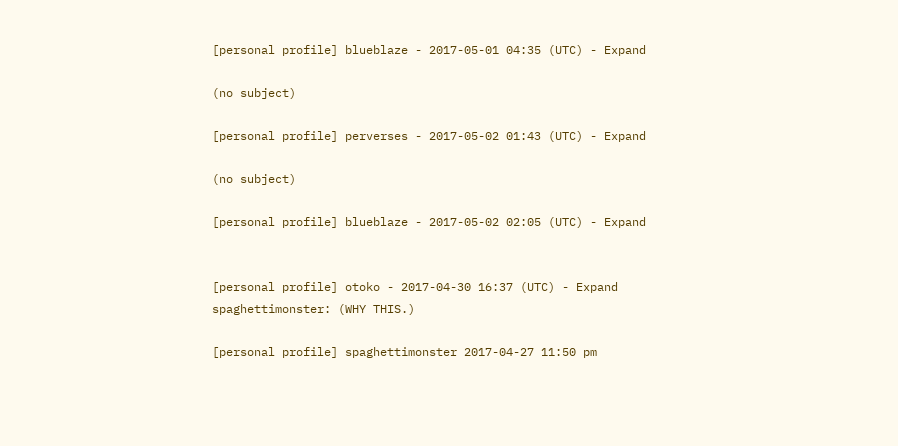[personal profile] blueblaze - 2017-05-01 04:35 (UTC) - Expand

(no subject)

[personal profile] perverses - 2017-05-02 01:43 (UTC) - Expand

(no subject)

[personal profile] blueblaze - 2017-05-02 02:05 (UTC) - Expand


[personal profile] otoko - 2017-04-30 16:37 (UTC) - Expand
spaghettimonster: (WHY THIS.)

[personal profile] spaghettimonster 2017-04-27 11:50 pm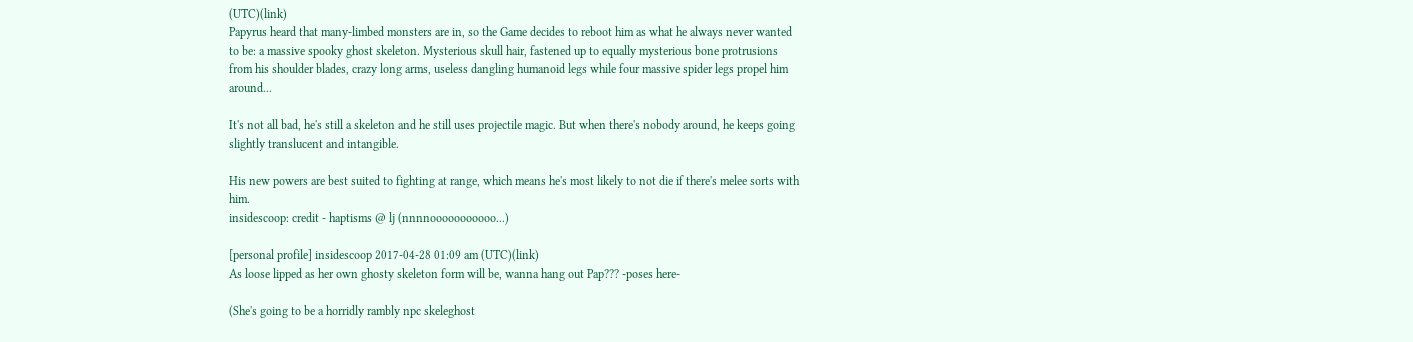(UTC)(link)
Papyrus heard that many-limbed monsters are in, so the Game decides to reboot him as what he always never wanted to be: a massive spooky ghost skeleton. Mysterious skull hair, fastened up to equally mysterious bone protrusions from his shoulder blades, crazy long arms, useless dangling humanoid legs while four massive spider legs propel him around...

It's not all bad, he's still a skeleton and he still uses projectile magic. But when there's nobody around, he keeps going slightly translucent and intangible.

His new powers are best suited to fighting at range, which means he's most likely to not die if there's melee sorts with him.
insidescoop: credit - haptisms @ lj (nnnnooooooooooo...)

[personal profile] insidescoop 2017-04-28 01:09 am (UTC)(link)
As loose lipped as her own ghosty skeleton form will be, wanna hang out Pap??? -poses here-

(She's going to be a horridly rambly npc skeleghost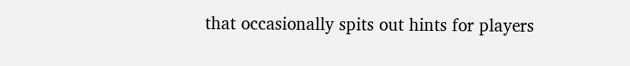that occasionally spits out hints for players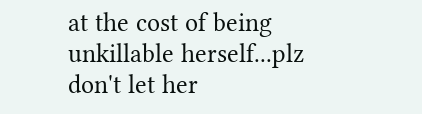at the cost of being unkillable herself...plz don't let her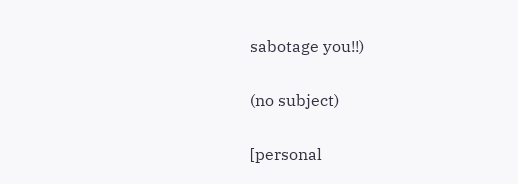sabotage you!!)

(no subject)

[personal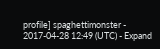profile] spaghettimonster - 2017-04-28 12:49 (UTC) - Expand